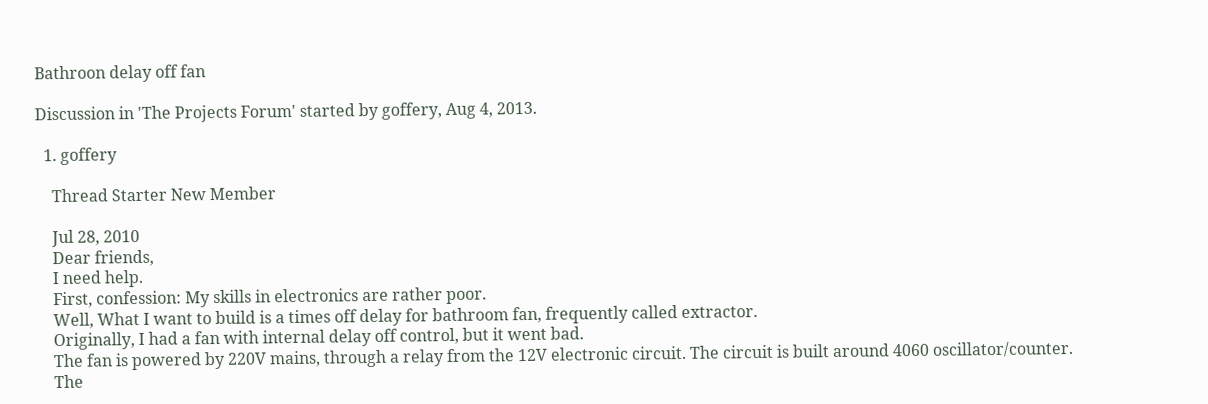Bathroon delay off fan

Discussion in 'The Projects Forum' started by goffery, Aug 4, 2013.

  1. goffery

    Thread Starter New Member

    Jul 28, 2010
    Dear friends,
    I need help.
    First, confession: My skills in electronics are rather poor.
    Well, What I want to build is a times off delay for bathroom fan, frequently called extractor.
    Originally, I had a fan with internal delay off control, but it went bad.
    The fan is powered by 220V mains, through a relay from the 12V electronic circuit. The circuit is built around 4060 oscillator/counter.
    The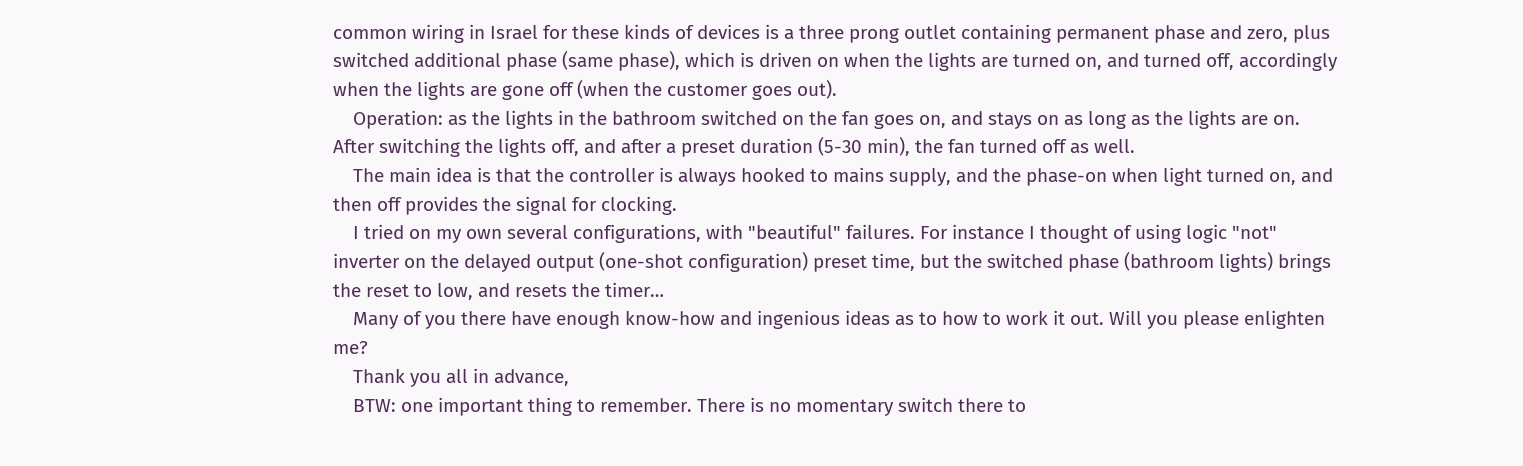common wiring in Israel for these kinds of devices is a three prong outlet containing permanent phase and zero, plus switched additional phase (same phase), which is driven on when the lights are turned on, and turned off, accordingly when the lights are gone off (when the customer goes out).
    Operation: as the lights in the bathroom switched on the fan goes on, and stays on as long as the lights are on. After switching the lights off, and after a preset duration (5-30 min), the fan turned off as well.
    The main idea is that the controller is always hooked to mains supply, and the phase-on when light turned on, and then off provides the signal for clocking.
    I tried on my own several configurations, with "beautiful" failures. For instance I thought of using logic "not" inverter on the delayed output (one-shot configuration) preset time, but the switched phase (bathroom lights) brings the reset to low, and resets the timer…
    Many of you there have enough know-how and ingenious ideas as to how to work it out. Will you please enlighten me?
    Thank you all in advance,
    BTW: one important thing to remember. There is no momentary switch there to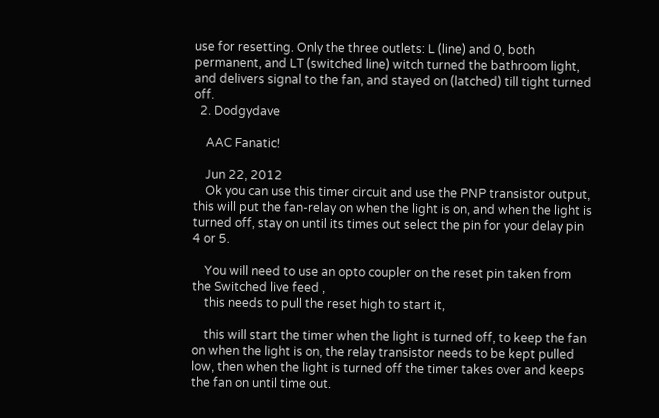use for resetting. Only the three outlets: L (line) and 0, both permanent, and LT (switched line) witch turned the bathroom light, and delivers signal to the fan, and stayed on (latched) till tight turned off.
  2. Dodgydave

    AAC Fanatic!

    Jun 22, 2012
    Ok you can use this timer circuit and use the PNP transistor output, this will put the fan-relay on when the light is on, and when the light is turned off, stay on until its times out select the pin for your delay pin 4 or 5.

    You will need to use an opto coupler on the reset pin taken from the Switched live feed ,
    this needs to pull the reset high to start it,

    this will start the timer when the light is turned off, to keep the fan on when the light is on, the relay transistor needs to be kept pulled low, then when the light is turned off the timer takes over and keeps the fan on until time out.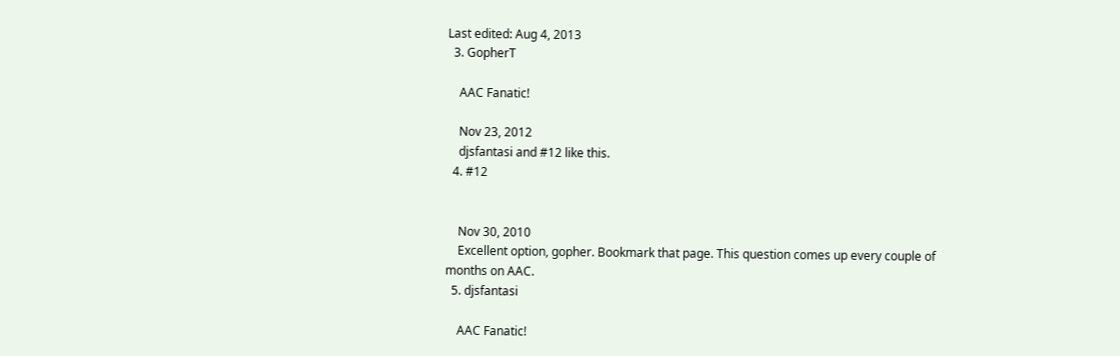Last edited: Aug 4, 2013
  3. GopherT

    AAC Fanatic!

    Nov 23, 2012
    djsfantasi and #12 like this.
  4. #12


    Nov 30, 2010
    Excellent option, gopher. Bookmark that page. This question comes up every couple of months on AAC.
  5. djsfantasi

    AAC Fanatic!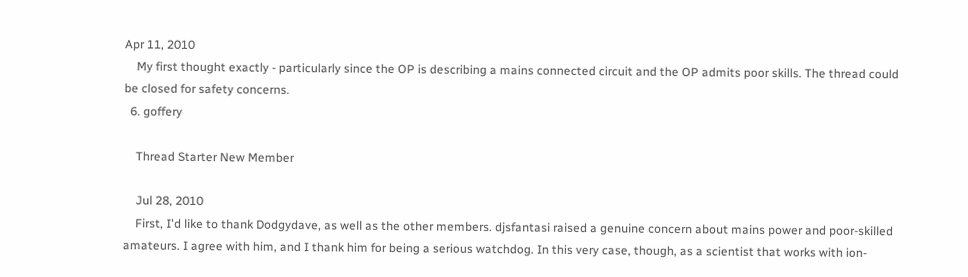Apr 11, 2010
    My first thought exactly - particularly since the OP is describing a mains connected circuit and the OP admits poor skills. The thread could be closed for safety concerns.
  6. goffery

    Thread Starter New Member

    Jul 28, 2010
    First, I'd like to thank Dodgydave, as well as the other members. djsfantasi raised a genuine concern about mains power and poor-skilled amateurs. I agree with him, and I thank him for being a serious watchdog. In this very case, though, as a scientist that works with ion-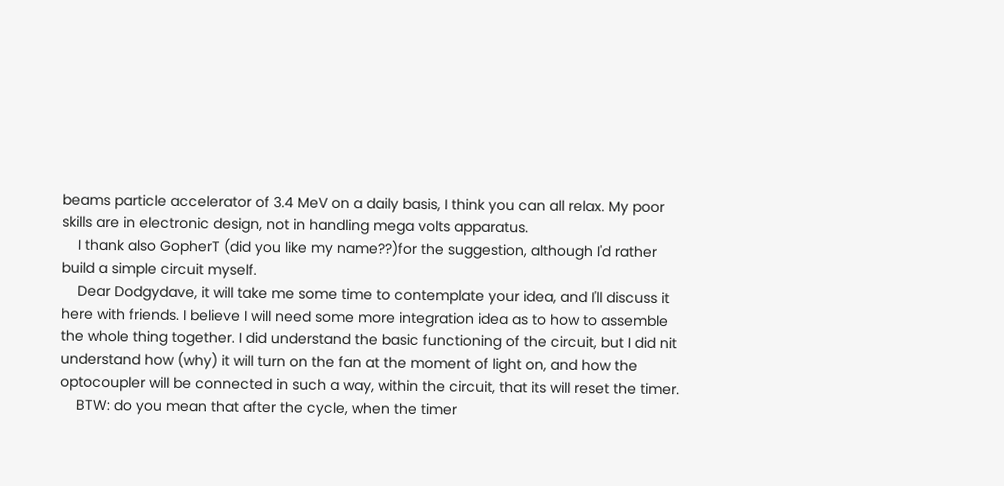beams particle accelerator of 3.4 MeV on a daily basis, I think you can all relax. My poor skills are in electronic design, not in handling mega volts apparatus.
    I thank also GopherT (did you like my name??)for the suggestion, although I'd rather build a simple circuit myself.
    Dear Dodgydave, it will take me some time to contemplate your idea, and I'll discuss it here with friends. I believe I will need some more integration idea as to how to assemble the whole thing together. I did understand the basic functioning of the circuit, but I did nit understand how (why) it will turn on the fan at the moment of light on, and how the optocoupler will be connected in such a way, within the circuit, that its will reset the timer.
    BTW: do you mean that after the cycle, when the timer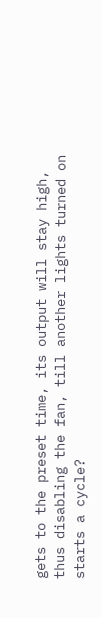gets to the preset time, its output will stay high, thus disabling the fan, till another lights turned on starts a cycle?